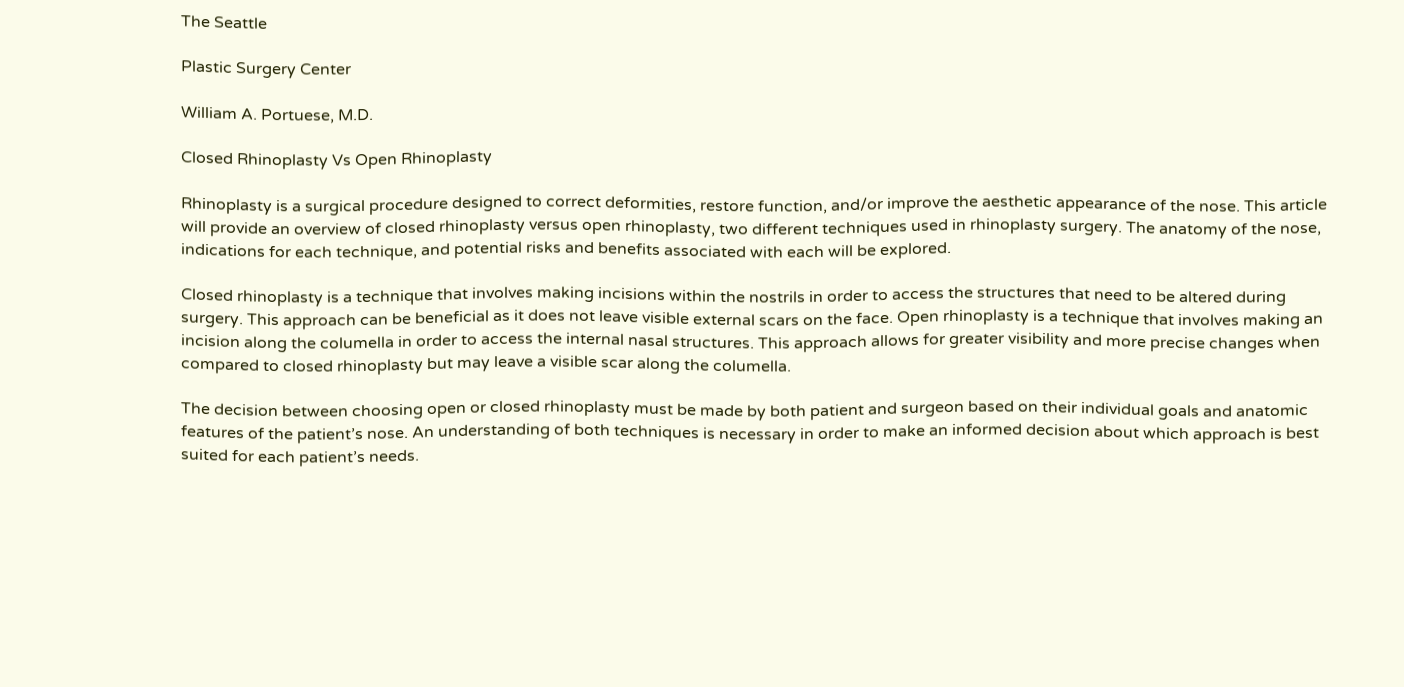The Seattle

Plastic Surgery Center

William A. Portuese, M.D.

Closed Rhinoplasty Vs Open Rhinoplasty

Rhinoplasty is a surgical procedure designed to correct deformities, restore function, and/or improve the aesthetic appearance of the nose. This article will provide an overview of closed rhinoplasty versus open rhinoplasty, two different techniques used in rhinoplasty surgery. The anatomy of the nose, indications for each technique, and potential risks and benefits associated with each will be explored.

Closed rhinoplasty is a technique that involves making incisions within the nostrils in order to access the structures that need to be altered during surgery. This approach can be beneficial as it does not leave visible external scars on the face. Open rhinoplasty is a technique that involves making an incision along the columella in order to access the internal nasal structures. This approach allows for greater visibility and more precise changes when compared to closed rhinoplasty but may leave a visible scar along the columella.

The decision between choosing open or closed rhinoplasty must be made by both patient and surgeon based on their individual goals and anatomic features of the patient’s nose. An understanding of both techniques is necessary in order to make an informed decision about which approach is best suited for each patient’s needs.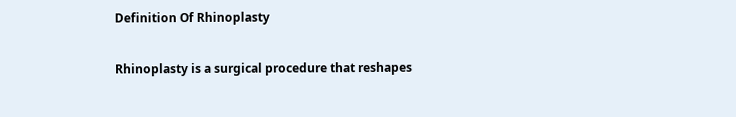Definition Of Rhinoplasty

Rhinoplasty is a surgical procedure that reshapes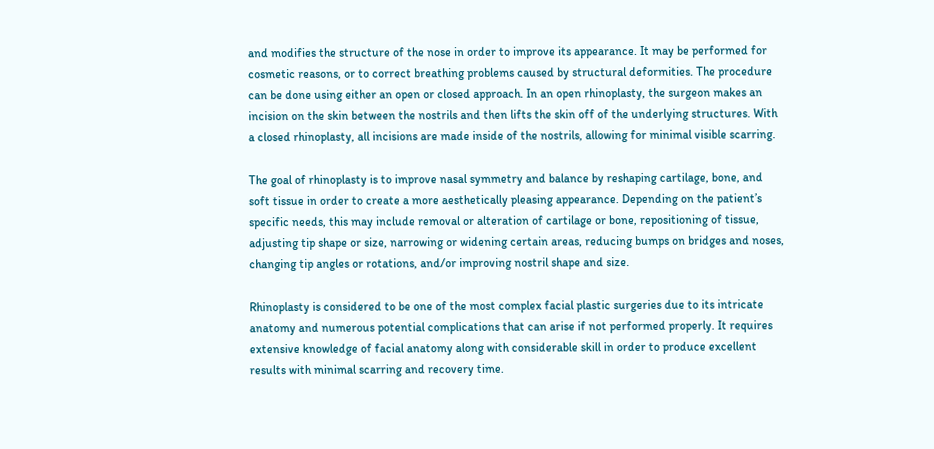and modifies the structure of the nose in order to improve its appearance. It may be performed for cosmetic reasons, or to correct breathing problems caused by structural deformities. The procedure can be done using either an open or closed approach. In an open rhinoplasty, the surgeon makes an incision on the skin between the nostrils and then lifts the skin off of the underlying structures. With a closed rhinoplasty, all incisions are made inside of the nostrils, allowing for minimal visible scarring.

The goal of rhinoplasty is to improve nasal symmetry and balance by reshaping cartilage, bone, and soft tissue in order to create a more aesthetically pleasing appearance. Depending on the patient’s specific needs, this may include removal or alteration of cartilage or bone, repositioning of tissue, adjusting tip shape or size, narrowing or widening certain areas, reducing bumps on bridges and noses, changing tip angles or rotations, and/or improving nostril shape and size.

Rhinoplasty is considered to be one of the most complex facial plastic surgeries due to its intricate anatomy and numerous potential complications that can arise if not performed properly. It requires extensive knowledge of facial anatomy along with considerable skill in order to produce excellent results with minimal scarring and recovery time.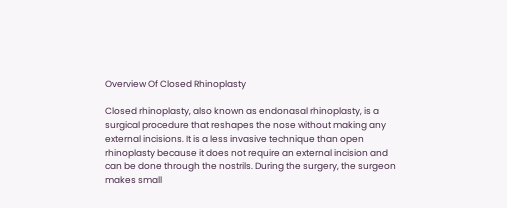Overview Of Closed Rhinoplasty

Closed rhinoplasty, also known as endonasal rhinoplasty, is a surgical procedure that reshapes the nose without making any external incisions. It is a less invasive technique than open rhinoplasty because it does not require an external incision and can be done through the nostrils. During the surgery, the surgeon makes small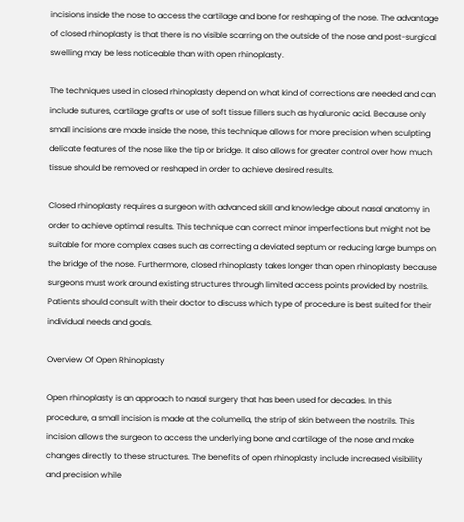incisions inside the nose to access the cartilage and bone for reshaping of the nose. The advantage of closed rhinoplasty is that there is no visible scarring on the outside of the nose and post-surgical swelling may be less noticeable than with open rhinoplasty.

The techniques used in closed rhinoplasty depend on what kind of corrections are needed and can include sutures, cartilage grafts or use of soft tissue fillers such as hyaluronic acid. Because only small incisions are made inside the nose, this technique allows for more precision when sculpting delicate features of the nose like the tip or bridge. It also allows for greater control over how much tissue should be removed or reshaped in order to achieve desired results.

Closed rhinoplasty requires a surgeon with advanced skill and knowledge about nasal anatomy in order to achieve optimal results. This technique can correct minor imperfections but might not be suitable for more complex cases such as correcting a deviated septum or reducing large bumps on the bridge of the nose. Furthermore, closed rhinoplasty takes longer than open rhinoplasty because surgeons must work around existing structures through limited access points provided by nostrils. Patients should consult with their doctor to discuss which type of procedure is best suited for their individual needs and goals.

Overview Of Open Rhinoplasty

Open rhinoplasty is an approach to nasal surgery that has been used for decades. In this procedure, a small incision is made at the columella, the strip of skin between the nostrils. This incision allows the surgeon to access the underlying bone and cartilage of the nose and make changes directly to these structures. The benefits of open rhinoplasty include increased visibility and precision while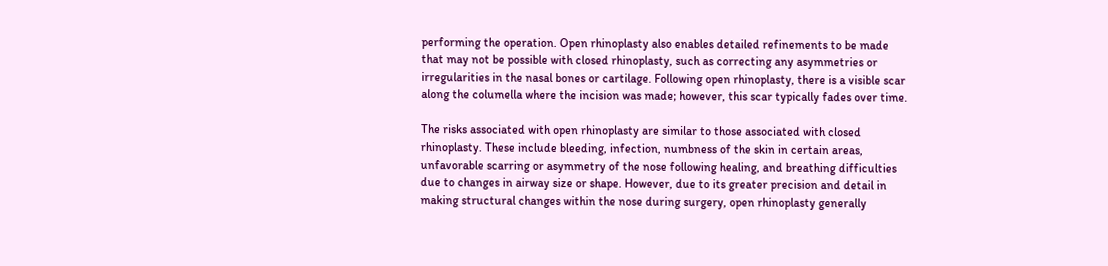performing the operation. Open rhinoplasty also enables detailed refinements to be made that may not be possible with closed rhinoplasty, such as correcting any asymmetries or irregularities in the nasal bones or cartilage. Following open rhinoplasty, there is a visible scar along the columella where the incision was made; however, this scar typically fades over time.

The risks associated with open rhinoplasty are similar to those associated with closed rhinoplasty. These include bleeding, infection, numbness of the skin in certain areas, unfavorable scarring or asymmetry of the nose following healing, and breathing difficulties due to changes in airway size or shape. However, due to its greater precision and detail in making structural changes within the nose during surgery, open rhinoplasty generally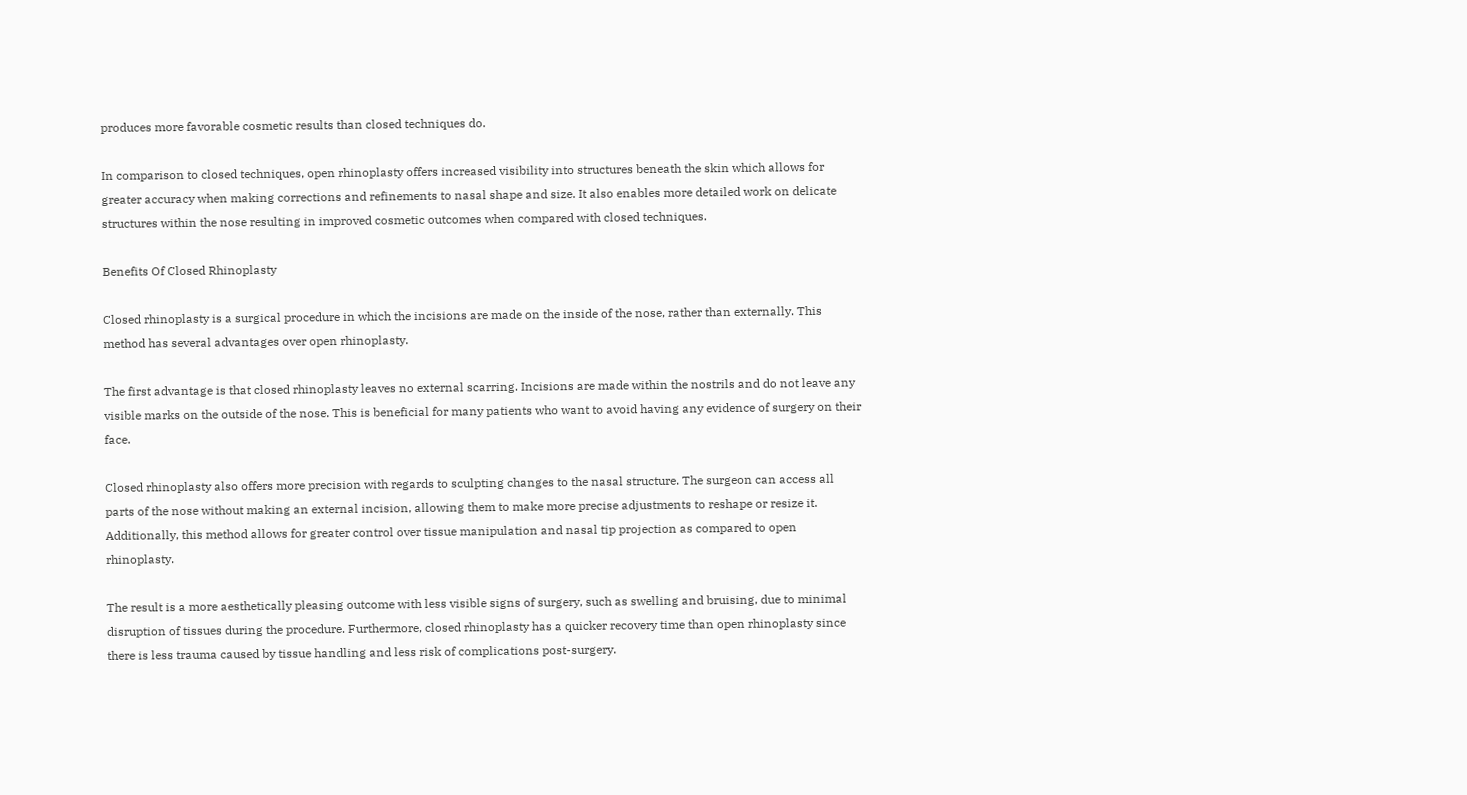produces more favorable cosmetic results than closed techniques do.

In comparison to closed techniques, open rhinoplasty offers increased visibility into structures beneath the skin which allows for greater accuracy when making corrections and refinements to nasal shape and size. It also enables more detailed work on delicate structures within the nose resulting in improved cosmetic outcomes when compared with closed techniques.

Benefits Of Closed Rhinoplasty

Closed rhinoplasty is a surgical procedure in which the incisions are made on the inside of the nose, rather than externally. This method has several advantages over open rhinoplasty.

The first advantage is that closed rhinoplasty leaves no external scarring. Incisions are made within the nostrils and do not leave any visible marks on the outside of the nose. This is beneficial for many patients who want to avoid having any evidence of surgery on their face.

Closed rhinoplasty also offers more precision with regards to sculpting changes to the nasal structure. The surgeon can access all parts of the nose without making an external incision, allowing them to make more precise adjustments to reshape or resize it. Additionally, this method allows for greater control over tissue manipulation and nasal tip projection as compared to open rhinoplasty.

The result is a more aesthetically pleasing outcome with less visible signs of surgery, such as swelling and bruising, due to minimal disruption of tissues during the procedure. Furthermore, closed rhinoplasty has a quicker recovery time than open rhinoplasty since there is less trauma caused by tissue handling and less risk of complications post-surgery.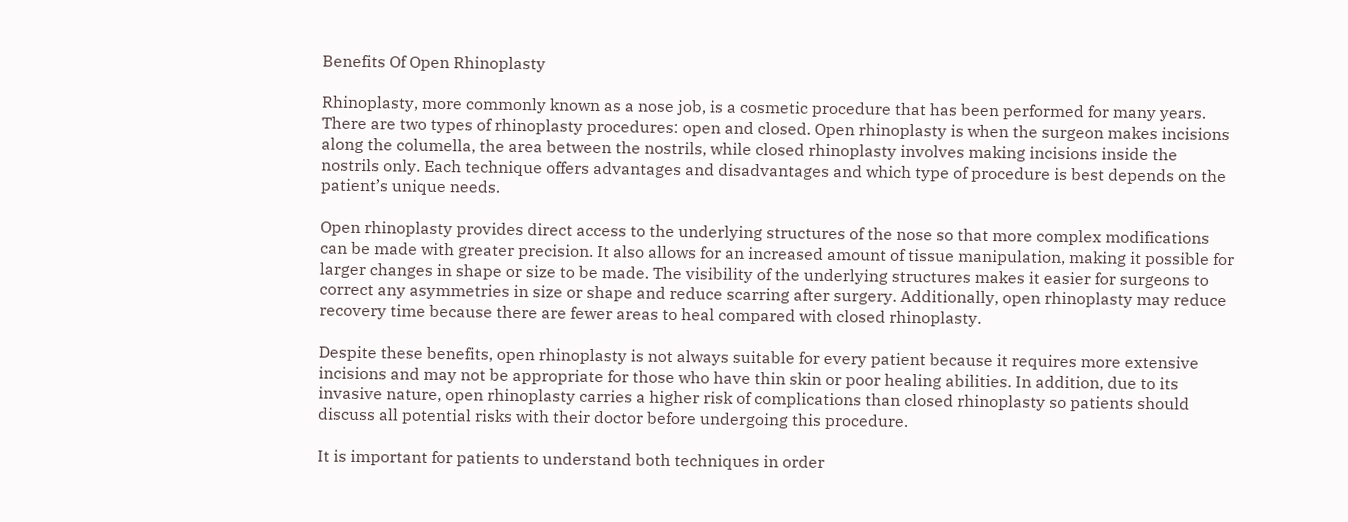Benefits Of Open Rhinoplasty

Rhinoplasty, more commonly known as a nose job, is a cosmetic procedure that has been performed for many years. There are two types of rhinoplasty procedures: open and closed. Open rhinoplasty is when the surgeon makes incisions along the columella, the area between the nostrils, while closed rhinoplasty involves making incisions inside the nostrils only. Each technique offers advantages and disadvantages and which type of procedure is best depends on the patient’s unique needs.

Open rhinoplasty provides direct access to the underlying structures of the nose so that more complex modifications can be made with greater precision. It also allows for an increased amount of tissue manipulation, making it possible for larger changes in shape or size to be made. The visibility of the underlying structures makes it easier for surgeons to correct any asymmetries in size or shape and reduce scarring after surgery. Additionally, open rhinoplasty may reduce recovery time because there are fewer areas to heal compared with closed rhinoplasty.

Despite these benefits, open rhinoplasty is not always suitable for every patient because it requires more extensive incisions and may not be appropriate for those who have thin skin or poor healing abilities. In addition, due to its invasive nature, open rhinoplasty carries a higher risk of complications than closed rhinoplasty so patients should discuss all potential risks with their doctor before undergoing this procedure.

It is important for patients to understand both techniques in order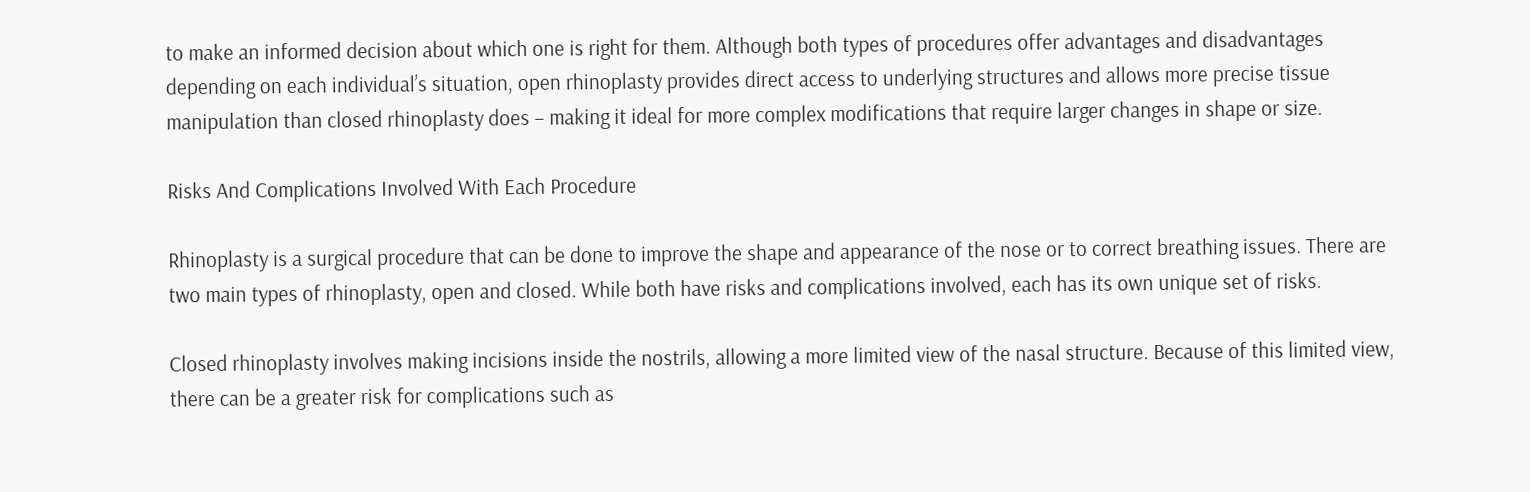to make an informed decision about which one is right for them. Although both types of procedures offer advantages and disadvantages depending on each individual’s situation, open rhinoplasty provides direct access to underlying structures and allows more precise tissue manipulation than closed rhinoplasty does – making it ideal for more complex modifications that require larger changes in shape or size.

Risks And Complications Involved With Each Procedure

Rhinoplasty is a surgical procedure that can be done to improve the shape and appearance of the nose or to correct breathing issues. There are two main types of rhinoplasty, open and closed. While both have risks and complications involved, each has its own unique set of risks.

Closed rhinoplasty involves making incisions inside the nostrils, allowing a more limited view of the nasal structure. Because of this limited view, there can be a greater risk for complications such as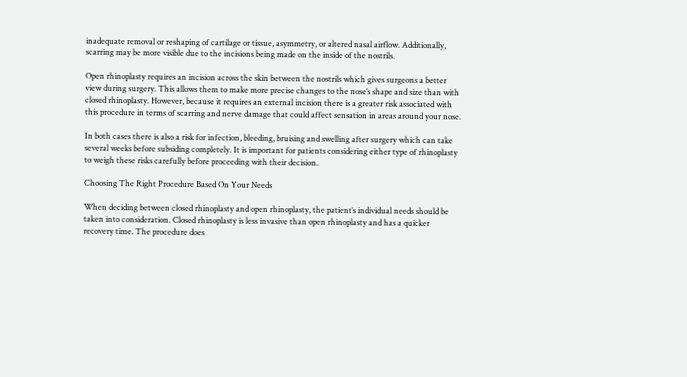inadequate removal or reshaping of cartilage or tissue, asymmetry, or altered nasal airflow. Additionally, scarring may be more visible due to the incisions being made on the inside of the nostrils.

Open rhinoplasty requires an incision across the skin between the nostrils which gives surgeons a better view during surgery. This allows them to make more precise changes to the nose’s shape and size than with closed rhinoplasty. However, because it requires an external incision there is a greater risk associated with this procedure in terms of scarring and nerve damage that could affect sensation in areas around your nose.

In both cases there is also a risk for infection, bleeding, bruising and swelling after surgery which can take several weeks before subsiding completely. It is important for patients considering either type of rhinoplasty to weigh these risks carefully before proceeding with their decision.

Choosing The Right Procedure Based On Your Needs

When deciding between closed rhinoplasty and open rhinoplasty, the patient’s individual needs should be taken into consideration. Closed rhinoplasty is less invasive than open rhinoplasty and has a quicker recovery time. The procedure does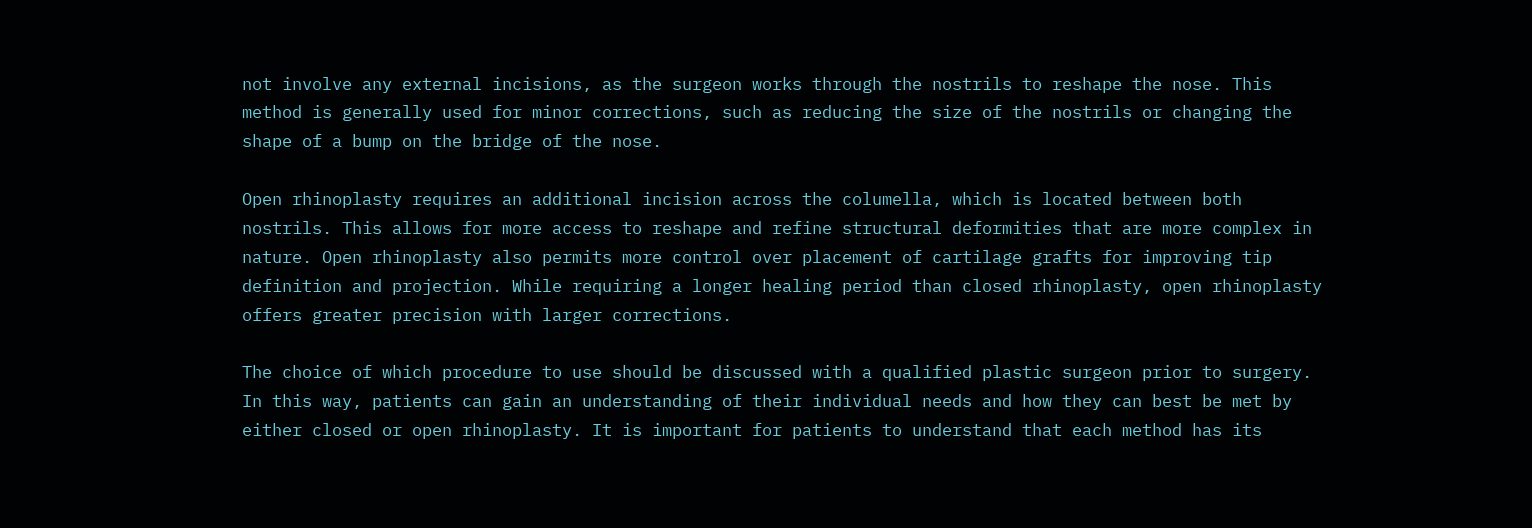not involve any external incisions, as the surgeon works through the nostrils to reshape the nose. This method is generally used for minor corrections, such as reducing the size of the nostrils or changing the shape of a bump on the bridge of the nose.

Open rhinoplasty requires an additional incision across the columella, which is located between both nostrils. This allows for more access to reshape and refine structural deformities that are more complex in nature. Open rhinoplasty also permits more control over placement of cartilage grafts for improving tip definition and projection. While requiring a longer healing period than closed rhinoplasty, open rhinoplasty offers greater precision with larger corrections.

The choice of which procedure to use should be discussed with a qualified plastic surgeon prior to surgery. In this way, patients can gain an understanding of their individual needs and how they can best be met by either closed or open rhinoplasty. It is important for patients to understand that each method has its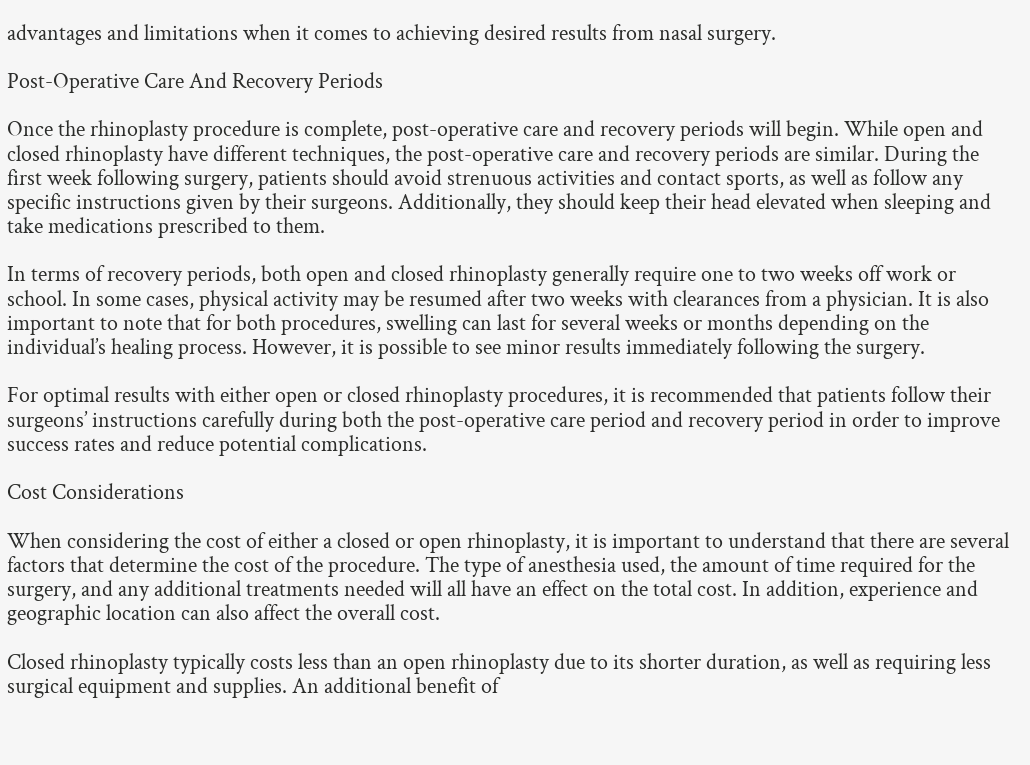advantages and limitations when it comes to achieving desired results from nasal surgery.

Post-Operative Care And Recovery Periods

Once the rhinoplasty procedure is complete, post-operative care and recovery periods will begin. While open and closed rhinoplasty have different techniques, the post-operative care and recovery periods are similar. During the first week following surgery, patients should avoid strenuous activities and contact sports, as well as follow any specific instructions given by their surgeons. Additionally, they should keep their head elevated when sleeping and take medications prescribed to them.

In terms of recovery periods, both open and closed rhinoplasty generally require one to two weeks off work or school. In some cases, physical activity may be resumed after two weeks with clearances from a physician. It is also important to note that for both procedures, swelling can last for several weeks or months depending on the individual’s healing process. However, it is possible to see minor results immediately following the surgery.

For optimal results with either open or closed rhinoplasty procedures, it is recommended that patients follow their surgeons’ instructions carefully during both the post-operative care period and recovery period in order to improve success rates and reduce potential complications.

Cost Considerations

When considering the cost of either a closed or open rhinoplasty, it is important to understand that there are several factors that determine the cost of the procedure. The type of anesthesia used, the amount of time required for the surgery, and any additional treatments needed will all have an effect on the total cost. In addition, experience and geographic location can also affect the overall cost.

Closed rhinoplasty typically costs less than an open rhinoplasty due to its shorter duration, as well as requiring less surgical equipment and supplies. An additional benefit of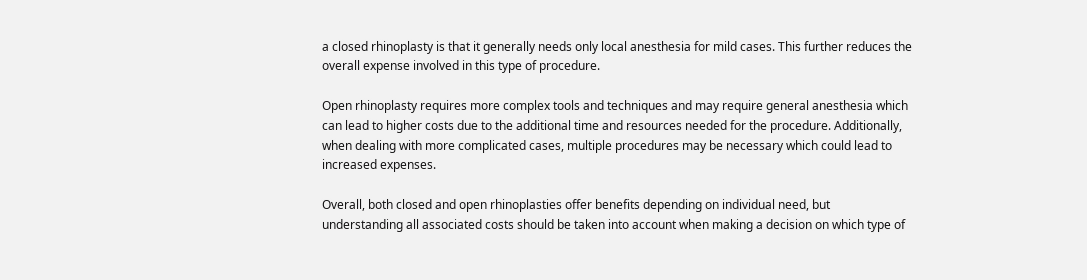a closed rhinoplasty is that it generally needs only local anesthesia for mild cases. This further reduces the overall expense involved in this type of procedure.

Open rhinoplasty requires more complex tools and techniques and may require general anesthesia which can lead to higher costs due to the additional time and resources needed for the procedure. Additionally, when dealing with more complicated cases, multiple procedures may be necessary which could lead to increased expenses.

Overall, both closed and open rhinoplasties offer benefits depending on individual need, but understanding all associated costs should be taken into account when making a decision on which type of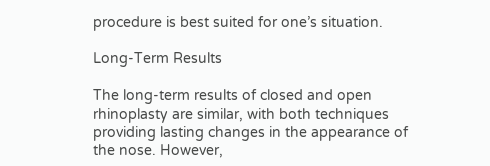procedure is best suited for one’s situation.

Long-Term Results

The long-term results of closed and open rhinoplasty are similar, with both techniques providing lasting changes in the appearance of the nose. However,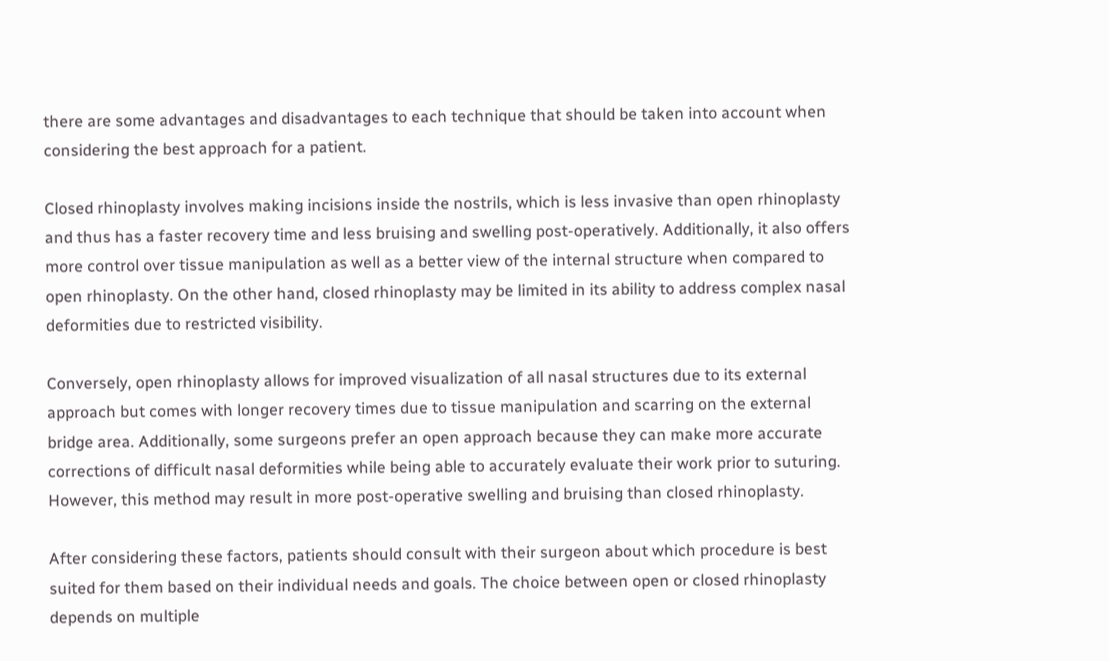there are some advantages and disadvantages to each technique that should be taken into account when considering the best approach for a patient.

Closed rhinoplasty involves making incisions inside the nostrils, which is less invasive than open rhinoplasty and thus has a faster recovery time and less bruising and swelling post-operatively. Additionally, it also offers more control over tissue manipulation as well as a better view of the internal structure when compared to open rhinoplasty. On the other hand, closed rhinoplasty may be limited in its ability to address complex nasal deformities due to restricted visibility.

Conversely, open rhinoplasty allows for improved visualization of all nasal structures due to its external approach but comes with longer recovery times due to tissue manipulation and scarring on the external bridge area. Additionally, some surgeons prefer an open approach because they can make more accurate corrections of difficult nasal deformities while being able to accurately evaluate their work prior to suturing. However, this method may result in more post-operative swelling and bruising than closed rhinoplasty.

After considering these factors, patients should consult with their surgeon about which procedure is best suited for them based on their individual needs and goals. The choice between open or closed rhinoplasty depends on multiple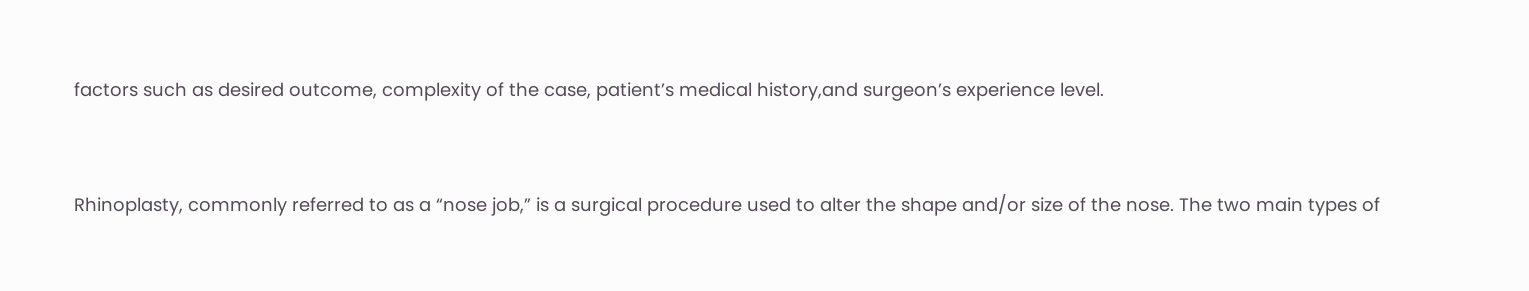factors such as desired outcome, complexity of the case, patient’s medical history,and surgeon’s experience level.


Rhinoplasty, commonly referred to as a “nose job,” is a surgical procedure used to alter the shape and/or size of the nose. The two main types of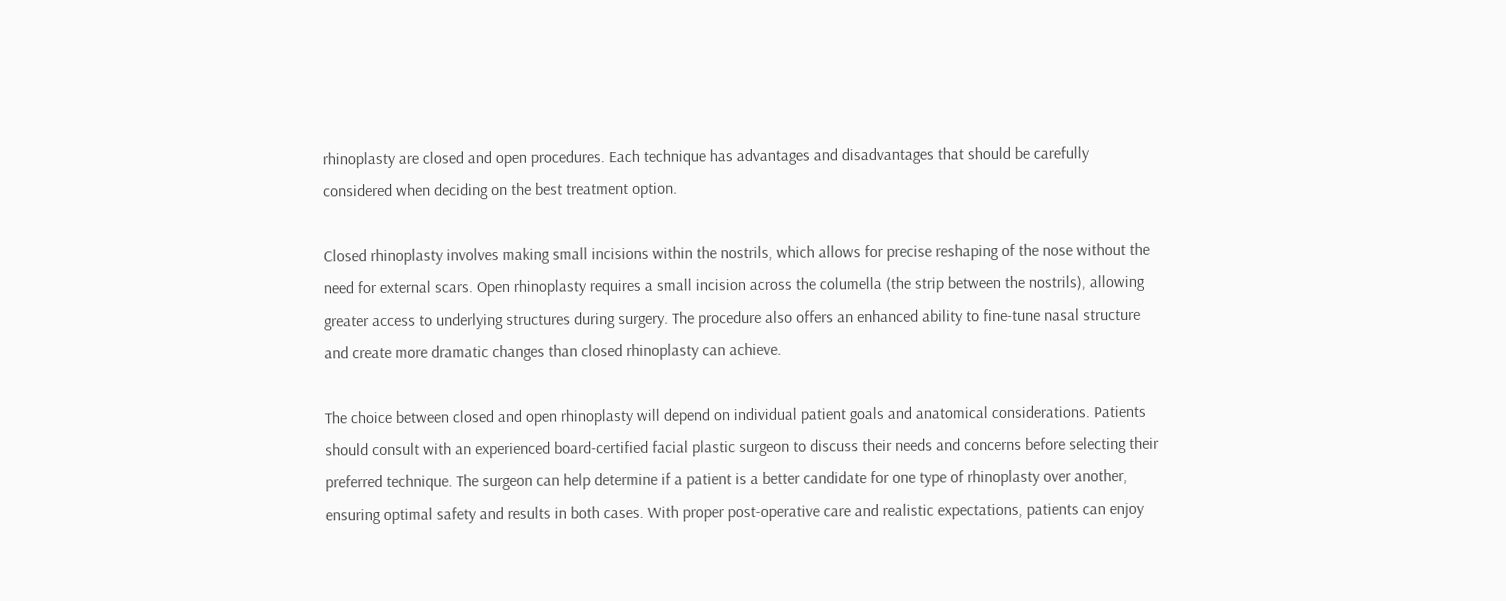rhinoplasty are closed and open procedures. Each technique has advantages and disadvantages that should be carefully considered when deciding on the best treatment option.

Closed rhinoplasty involves making small incisions within the nostrils, which allows for precise reshaping of the nose without the need for external scars. Open rhinoplasty requires a small incision across the columella (the strip between the nostrils), allowing greater access to underlying structures during surgery. The procedure also offers an enhanced ability to fine-tune nasal structure and create more dramatic changes than closed rhinoplasty can achieve.

The choice between closed and open rhinoplasty will depend on individual patient goals and anatomical considerations. Patients should consult with an experienced board-certified facial plastic surgeon to discuss their needs and concerns before selecting their preferred technique. The surgeon can help determine if a patient is a better candidate for one type of rhinoplasty over another, ensuring optimal safety and results in both cases. With proper post-operative care and realistic expectations, patients can enjoy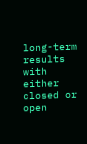long-term results with either closed or open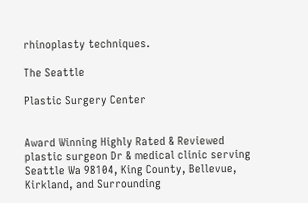rhinoplasty techniques.

The Seattle

Plastic Surgery Center


Award Winning Highly Rated & Reviewed plastic surgeon Dr & medical clinic serving Seattle Wa 98104, King County, Bellevue, Kirkland, and Surrounding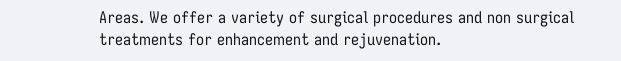Areas. We offer a variety of surgical procedures and non surgical treatments for enhancement and rejuvenation.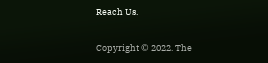Reach Us.

Copyright © 2022. The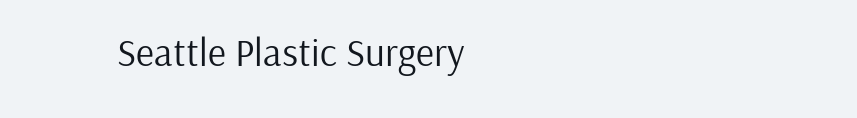Seattle Plastic Surgery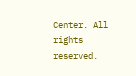Center. All rights reserved.